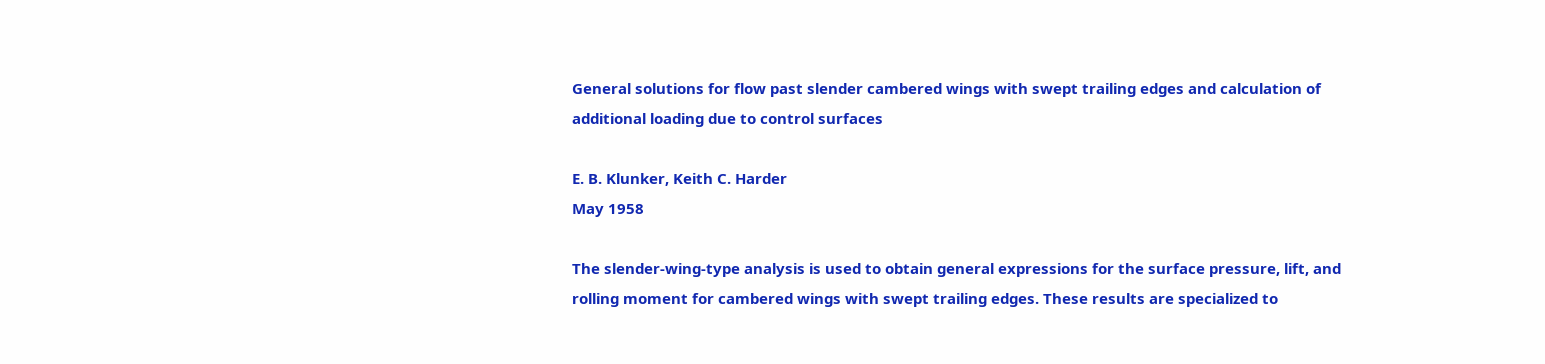General solutions for flow past slender cambered wings with swept trailing edges and calculation of additional loading due to control surfaces

E. B. Klunker, Keith C. Harder
May 1958

The slender-wing-type analysis is used to obtain general expressions for the surface pressure, lift, and rolling moment for cambered wings with swept trailing edges. These results are specialized to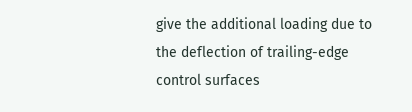give the additional loading due to the deflection of trailing-edge control surfaces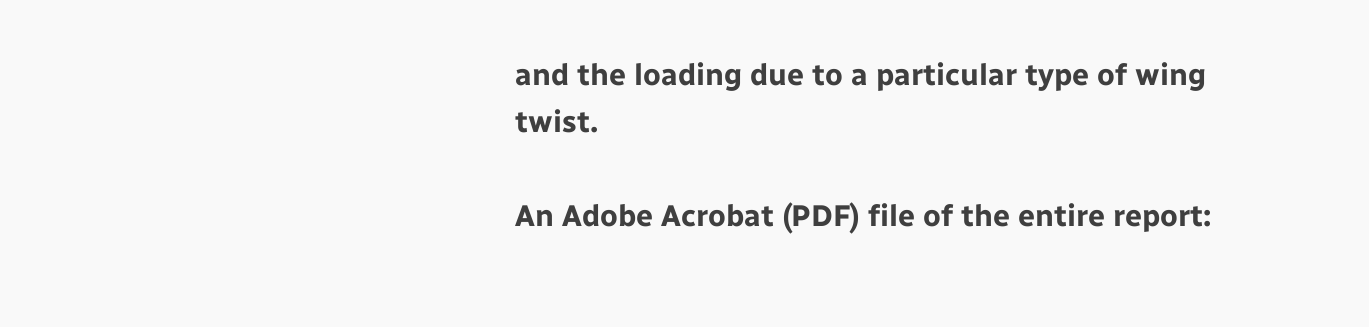and the loading due to a particular type of wing twist.

An Adobe Acrobat (PDF) file of the entire report: